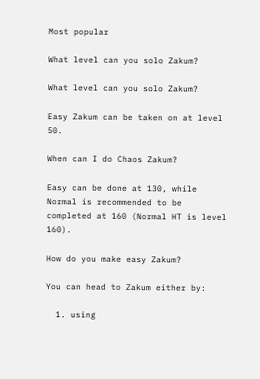Most popular

What level can you solo Zakum?

What level can you solo Zakum?

Easy Zakum can be taken on at level 50.

When can I do Chaos Zakum?

Easy can be done at 130, while Normal is recommended to be completed at 160 (Normal HT is level 160).

How do you make easy Zakum?

You can head to Zakum either by:

  1. using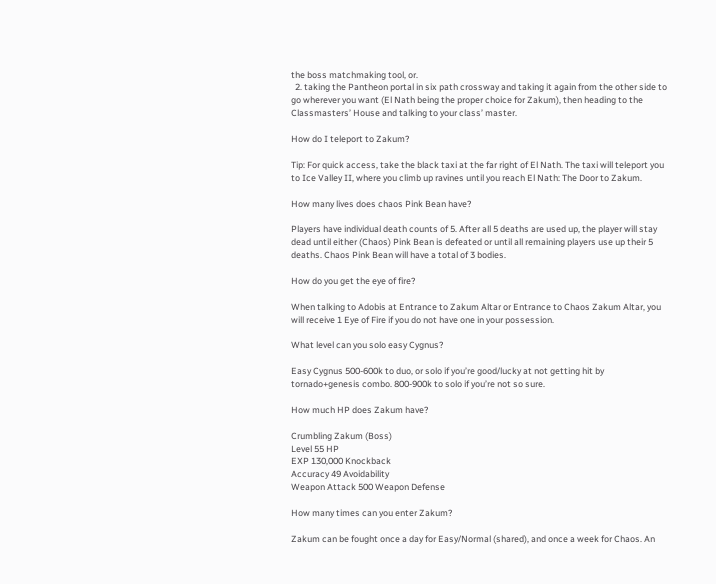the boss matchmaking tool, or.
  2. taking the Pantheon portal in six path crossway and taking it again from the other side to go wherever you want (El Nath being the proper choice for Zakum), then heading to the Classmasters’ House and talking to your class’ master.

How do I teleport to Zakum?

Tip: For quick access, take the black taxi at the far right of El Nath. The taxi will teleport you to Ice Valley II, where you climb up ravines until you reach El Nath: The Door to Zakum.

How many lives does chaos Pink Bean have?

Players have individual death counts of 5. After all 5 deaths are used up, the player will stay dead until either (Chaos) Pink Bean is defeated or until all remaining players use up their 5 deaths. Chaos Pink Bean will have a total of 3 bodies.

How do you get the eye of fire?

When talking to Adobis at Entrance to Zakum Altar or Entrance to Chaos Zakum Altar, you will receive 1 Eye of Fire if you do not have one in your possession.

What level can you solo easy Cygnus?

Easy Cygnus 500-600k to duo, or solo if you’re good/lucky at not getting hit by tornado+genesis combo. 800-900k to solo if you’re not so sure.

How much HP does Zakum have?

Crumbling Zakum (Boss)
Level 55 HP
EXP 130,000 Knockback
Accuracy 49 Avoidability
Weapon Attack 500 Weapon Defense

How many times can you enter Zakum?

Zakum can be fought once a day for Easy/Normal (shared), and once a week for Chaos. An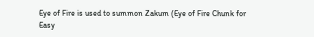Eye of Fire is used to summon Zakum (Eye of Fire Chunk for Easy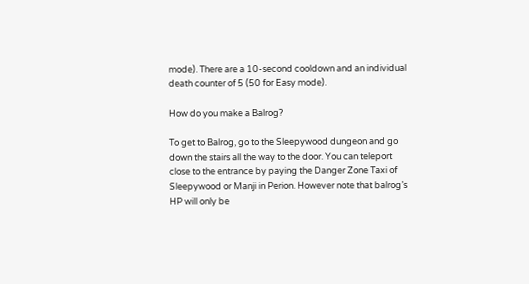mode). There are a 10-second cooldown and an individual death counter of 5 (50 for Easy mode).

How do you make a Balrog?

To get to Balrog, go to the Sleepywood dungeon and go down the stairs all the way to the door. You can teleport close to the entrance by paying the Danger Zone Taxi of Sleepywood or Manji in Perion. However note that balrog’s HP will only be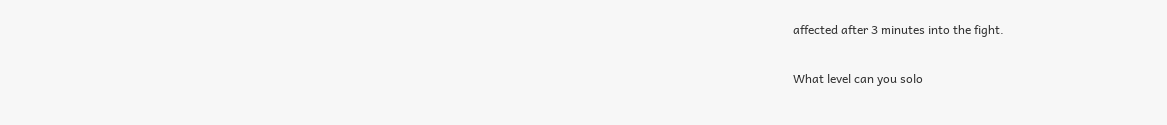affected after 3 minutes into the fight.

What level can you solo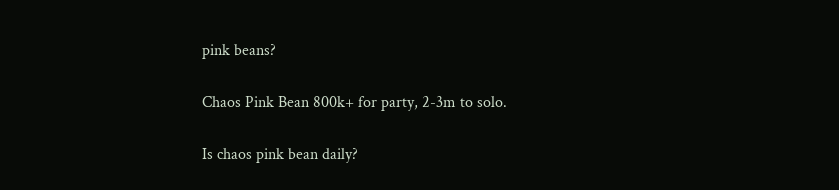pink beans?

Chaos Pink Bean 800k+ for party, 2-3m to solo.

Is chaos pink bean daily?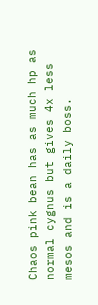Chaos pink bean has as much hp as normal cygnus but gives 4x less mesos and is a daily boss.